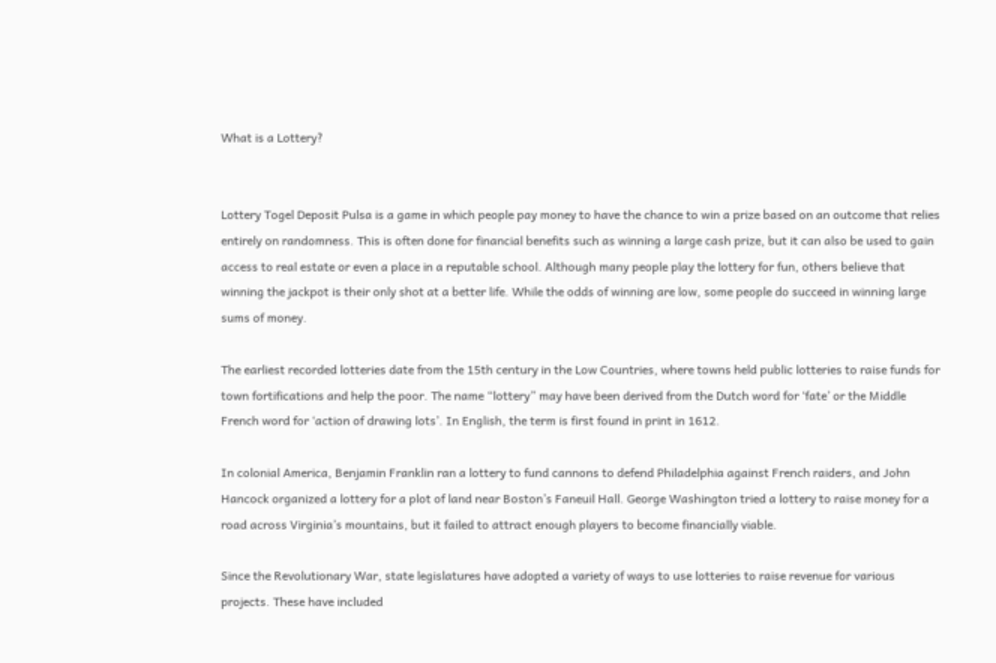What is a Lottery?


Lottery Togel Deposit Pulsa is a game in which people pay money to have the chance to win a prize based on an outcome that relies entirely on randomness. This is often done for financial benefits such as winning a large cash prize, but it can also be used to gain access to real estate or even a place in a reputable school. Although many people play the lottery for fun, others believe that winning the jackpot is their only shot at a better life. While the odds of winning are low, some people do succeed in winning large sums of money.

The earliest recorded lotteries date from the 15th century in the Low Countries, where towns held public lotteries to raise funds for town fortifications and help the poor. The name “lottery” may have been derived from the Dutch word for ‘fate’ or the Middle French word for ‘action of drawing lots’. In English, the term is first found in print in 1612.

In colonial America, Benjamin Franklin ran a lottery to fund cannons to defend Philadelphia against French raiders, and John Hancock organized a lottery for a plot of land near Boston’s Faneuil Hall. George Washington tried a lottery to raise money for a road across Virginia’s mountains, but it failed to attract enough players to become financially viable.

Since the Revolutionary War, state legislatures have adopted a variety of ways to use lotteries to raise revenue for various projects. These have included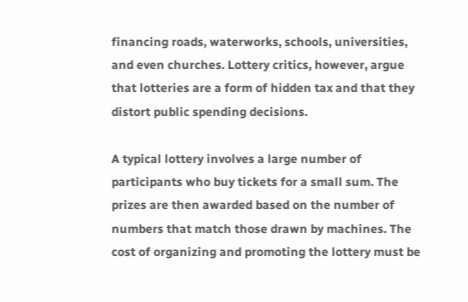financing roads, waterworks, schools, universities, and even churches. Lottery critics, however, argue that lotteries are a form of hidden tax and that they distort public spending decisions.

A typical lottery involves a large number of participants who buy tickets for a small sum. The prizes are then awarded based on the number of numbers that match those drawn by machines. The cost of organizing and promoting the lottery must be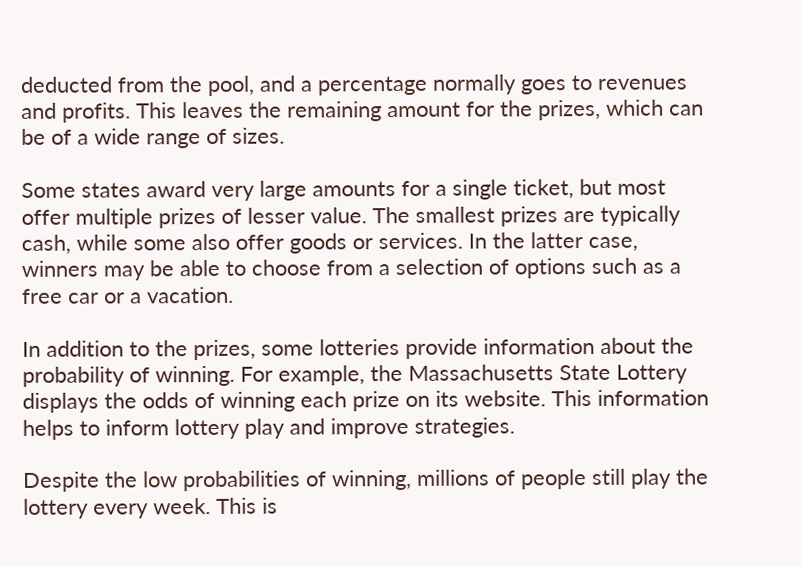deducted from the pool, and a percentage normally goes to revenues and profits. This leaves the remaining amount for the prizes, which can be of a wide range of sizes.

Some states award very large amounts for a single ticket, but most offer multiple prizes of lesser value. The smallest prizes are typically cash, while some also offer goods or services. In the latter case, winners may be able to choose from a selection of options such as a free car or a vacation.

In addition to the prizes, some lotteries provide information about the probability of winning. For example, the Massachusetts State Lottery displays the odds of winning each prize on its website. This information helps to inform lottery play and improve strategies.

Despite the low probabilities of winning, millions of people still play the lottery every week. This is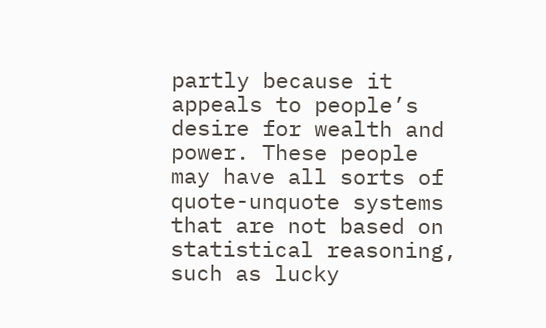partly because it appeals to people’s desire for wealth and power. These people may have all sorts of quote-unquote systems that are not based on statistical reasoning, such as lucky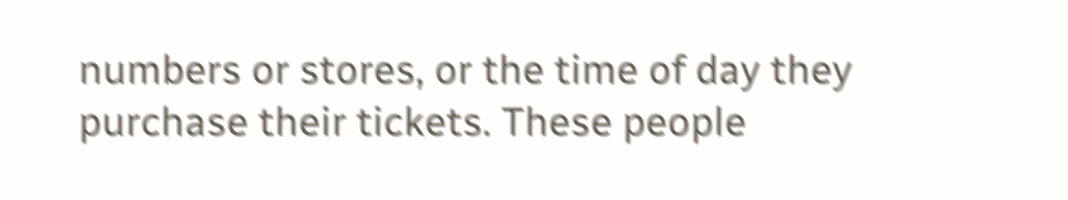numbers or stores, or the time of day they purchase their tickets. These people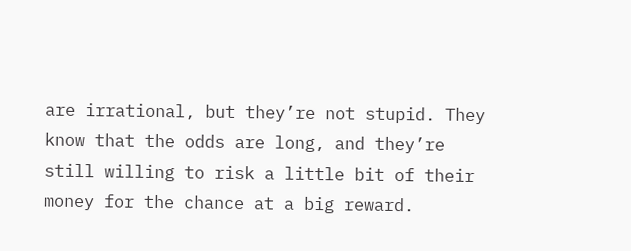are irrational, but they’re not stupid. They know that the odds are long, and they’re still willing to risk a little bit of their money for the chance at a big reward.